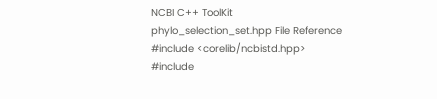NCBI C++ ToolKit
phylo_selection_set.hpp File Reference
#include <corelib/ncbistd.hpp>
#include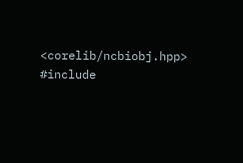<corelib/ncbiobj.hpp>
#include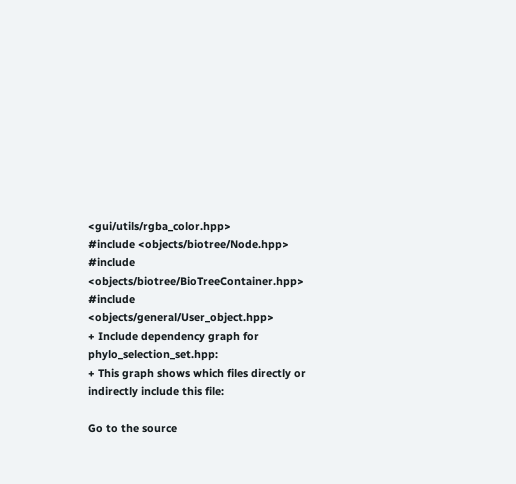<gui/utils/rgba_color.hpp>
#include <objects/biotree/Node.hpp>
#include <objects/biotree/BioTreeContainer.hpp>
#include <objects/general/User_object.hpp>
+ Include dependency graph for phylo_selection_set.hpp:
+ This graph shows which files directly or indirectly include this file:

Go to the source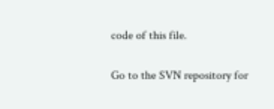code of this file.

Go to the SVN repository for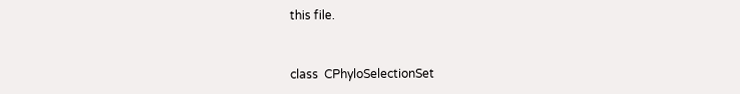this file.


class  CPhyloSelectionSet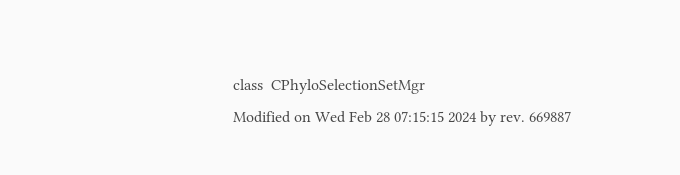class  CPhyloSelectionSetMgr
Modified on Wed Feb 28 07:15:15 2024 by rev. 669887